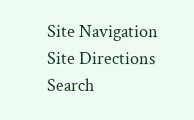Site Navigation
Site Directions
Search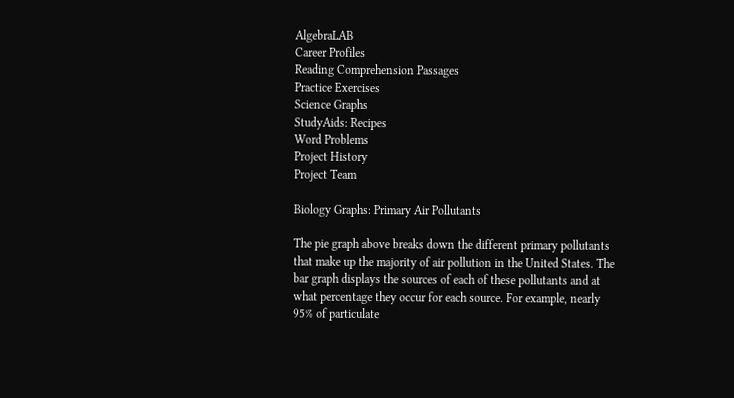AlgebraLAB
Career Profiles
Reading Comprehension Passages
Practice Exercises
Science Graphs
StudyAids: Recipes
Word Problems
Project History
Project Team

Biology Graphs: Primary Air Pollutants

The pie graph above breaks down the different primary pollutants that make up the majority of air pollution in the United States. The bar graph displays the sources of each of these pollutants and at what percentage they occur for each source. For example, nearly 95% of particulate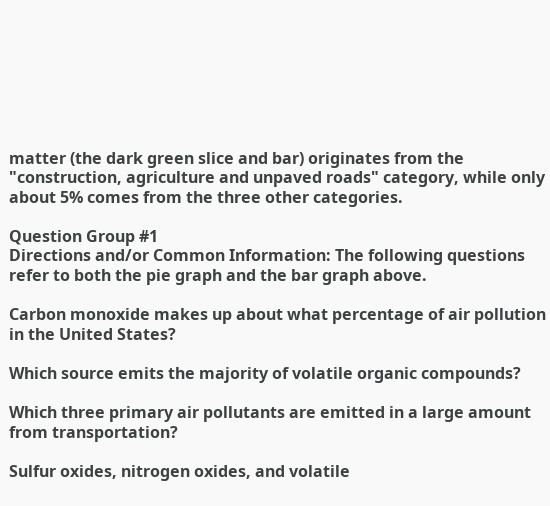matter (the dark green slice and bar) originates from the "construction, agriculture and unpaved roads" category, while only about 5% comes from the three other categories.

Question Group #1
Directions and/or Common Information: The following questions refer to both the pie graph and the bar graph above.

Carbon monoxide makes up about what percentage of air pollution in the United States?

Which source emits the majority of volatile organic compounds?

Which three primary air pollutants are emitted in a large amount from transportation?

Sulfur oxides, nitrogen oxides, and volatile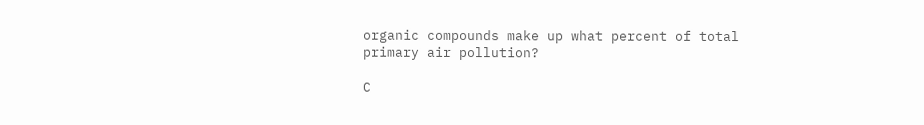organic compounds make up what percent of total primary air pollution?

C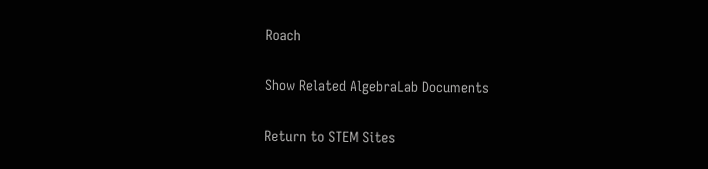Roach

Show Related AlgebraLab Documents

Return to STEM Sites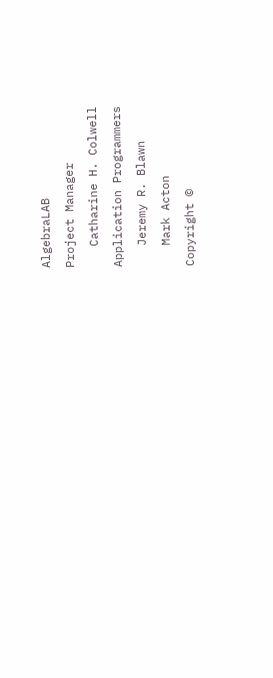AlgebraLAB
Project Manager
   Catharine H. Colwell
Application Programmers
   Jeremy R. Blawn
   Mark Acton
Copyright ©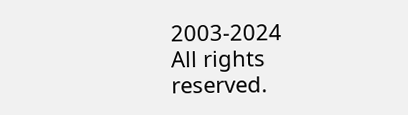2003-2024
All rights reserved.